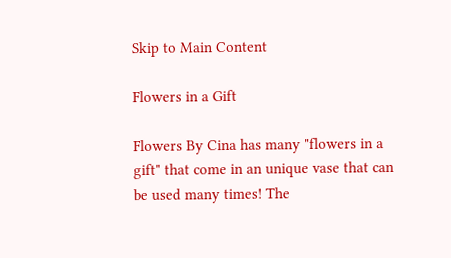Skip to Main Content

Flowers in a Gift

Flowers By Cina has many "flowers in a gift" that come in an unique vase that can be used many times! The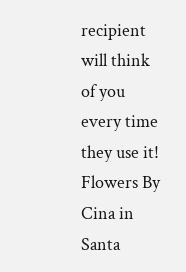recipient will think of you every time they use it! Flowers By Cina in Santa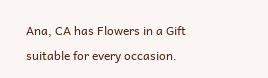Ana, CA has Flowers in a Gift suitable for every occasion.